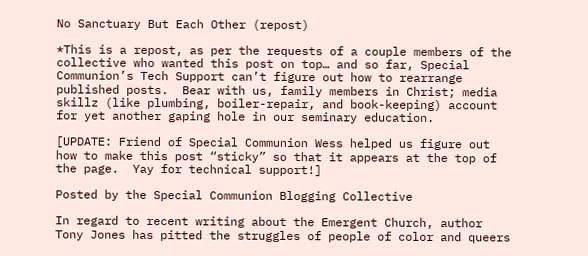No Sanctuary But Each Other (repost)

*This is a repost, as per the requests of a couple members of the collective who wanted this post on top… and so far, Special Communion’s Tech Support can’t figure out how to rearrange published posts.  Bear with us, family members in Christ; media skillz (like plumbing, boiler-repair, and book-keeping) account for yet another gaping hole in our seminary education.

[UPDATE: Friend of Special Communion Wess helped us figure out how to make this post “sticky” so that it appears at the top of the page.  Yay for technical support!]

Posted by the Special Communion Blogging Collective

In regard to recent writing about the Emergent Church, author Tony Jones has pitted the struggles of people of color and queers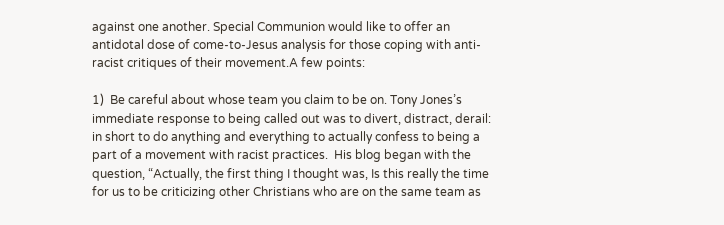against one another. Special Communion would like to offer an antidotal dose of come-to-Jesus analysis for those coping with anti-racist critiques of their movement.A few points:

1)  Be careful about whose team you claim to be on. Tony Jones’s immediate response to being called out was to divert, distract, derail: in short to do anything and everything to actually confess to being a part of a movement with racist practices.  His blog began with the question, “Actually, the first thing I thought was, Is this really the time for us to be criticizing other Christians who are on the same team as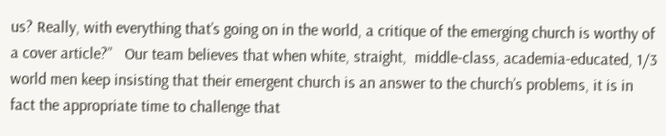us? Really, with everything that’s going on in the world, a critique of the emerging church is worthy of a cover article?”   Our team believes that when white, straight,  middle-class, academia-educated, 1/3 world men keep insisting that their emergent church is an answer to the church’s problems, it is in fact the appropriate time to challenge that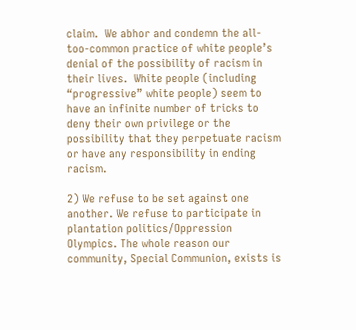claim.  We abhor and condemn the all-too-common practice of white people’s denial of the possibility of racism in their lives.  White people (including “progressive” white people) seem to have an infinite number of tricks to deny their own privilege or the possibility that they perpetuate racism or have any responsibility in ending racism.

2) We refuse to be set against one another. We refuse to participate in plantation politics/Oppression Olympics. The whole reason our community, Special Communion, exists is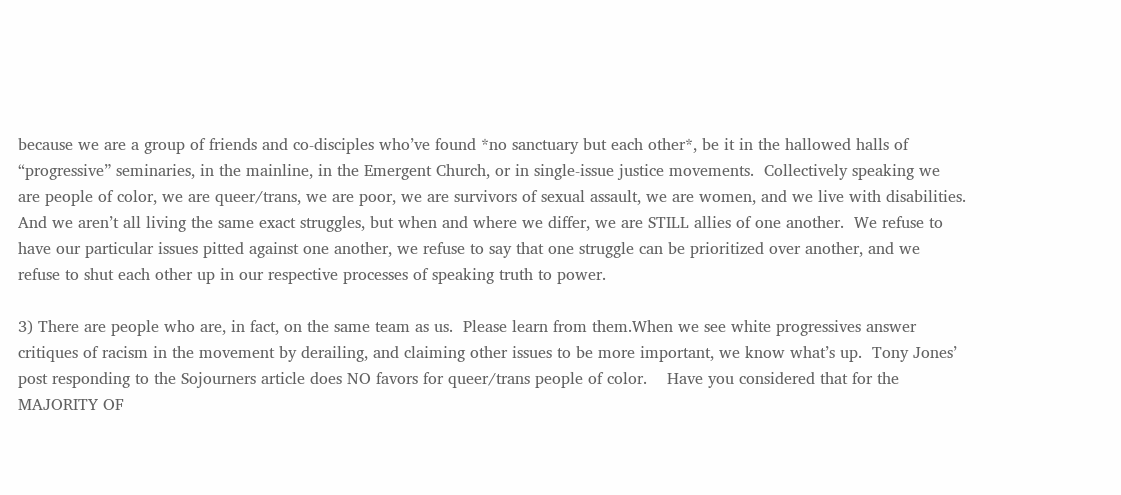because we are a group of friends and co-disciples who’ve found *no sanctuary but each other*, be it in the hallowed halls of “progressive” seminaries, in the mainline, in the Emergent Church, or in single-issue justice movements.  Collectively speaking we are people of color, we are queer/trans, we are poor, we are survivors of sexual assault, we are women, and we live with disabilities.  And we aren’t all living the same exact struggles, but when and where we differ, we are STILL allies of one another.  We refuse to have our particular issues pitted against one another, we refuse to say that one struggle can be prioritized over another, and we refuse to shut each other up in our respective processes of speaking truth to power.

3) There are people who are, in fact, on the same team as us.  Please learn from them.When we see white progressives answer critiques of racism in the movement by derailing, and claiming other issues to be more important, we know what’s up.  Tony Jones’ post responding to the Sojourners article does NO favors for queer/trans people of color.    Have you considered that for the MAJORITY OF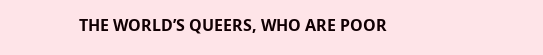THE WORLD’S QUEERS, WHO ARE POOR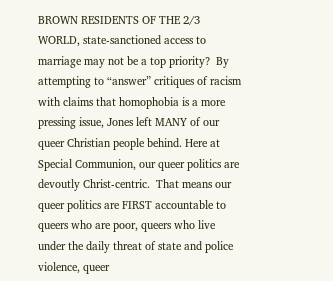BROWN RESIDENTS OF THE 2/3 WORLD, state-sanctioned access to marriage may not be a top priority?  By attempting to “answer” critiques of racism with claims that homophobia is a more pressing issue, Jones left MANY of our queer Christian people behind. Here at Special Communion, our queer politics are devoutly Christ-centric.  That means our queer politics are FIRST accountable to queers who are poor, queers who live under the daily threat of state and police violence, queer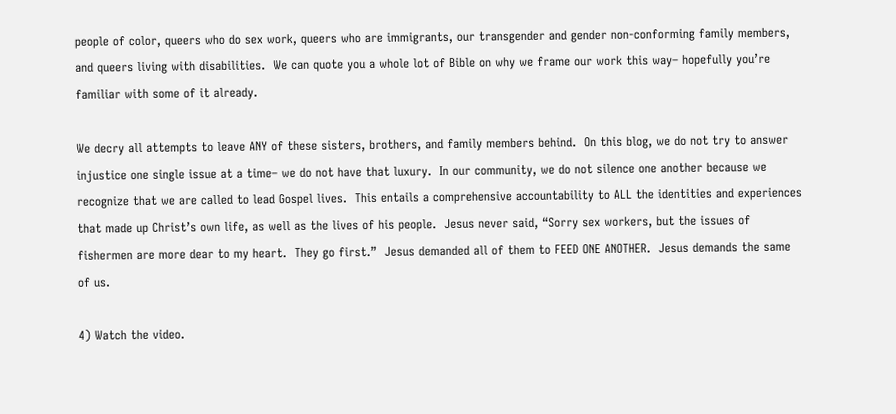people of color, queers who do sex work, queers who are immigrants, our transgender and gender non-conforming family members, and queers living with disabilities.  We can quote you a whole lot of Bible on why we frame our work this way– hopefully you’re familiar with some of it already.

We decry all attempts to leave ANY of these sisters, brothers, and family members behind.  On this blog, we do not try to answer injustice one single issue at a time– we do not have that luxury.  In our community, we do not silence one another because we recognize that we are called to lead Gospel lives.  This entails a comprehensive accountability to ALL the identities and experiences that made up Christ’s own life, as well as the lives of his people.  Jesus never said, “Sorry sex workers, but the issues of fishermen are more dear to my heart.  They go first.”  Jesus demanded all of them to FEED ONE ANOTHER.  Jesus demands the same of us.

4) Watch the video.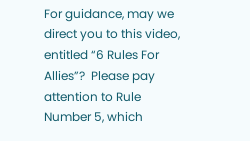For guidance, may we direct you to this video, entitled “6 Rules For Allies”?  Please pay attention to Rule Number 5, which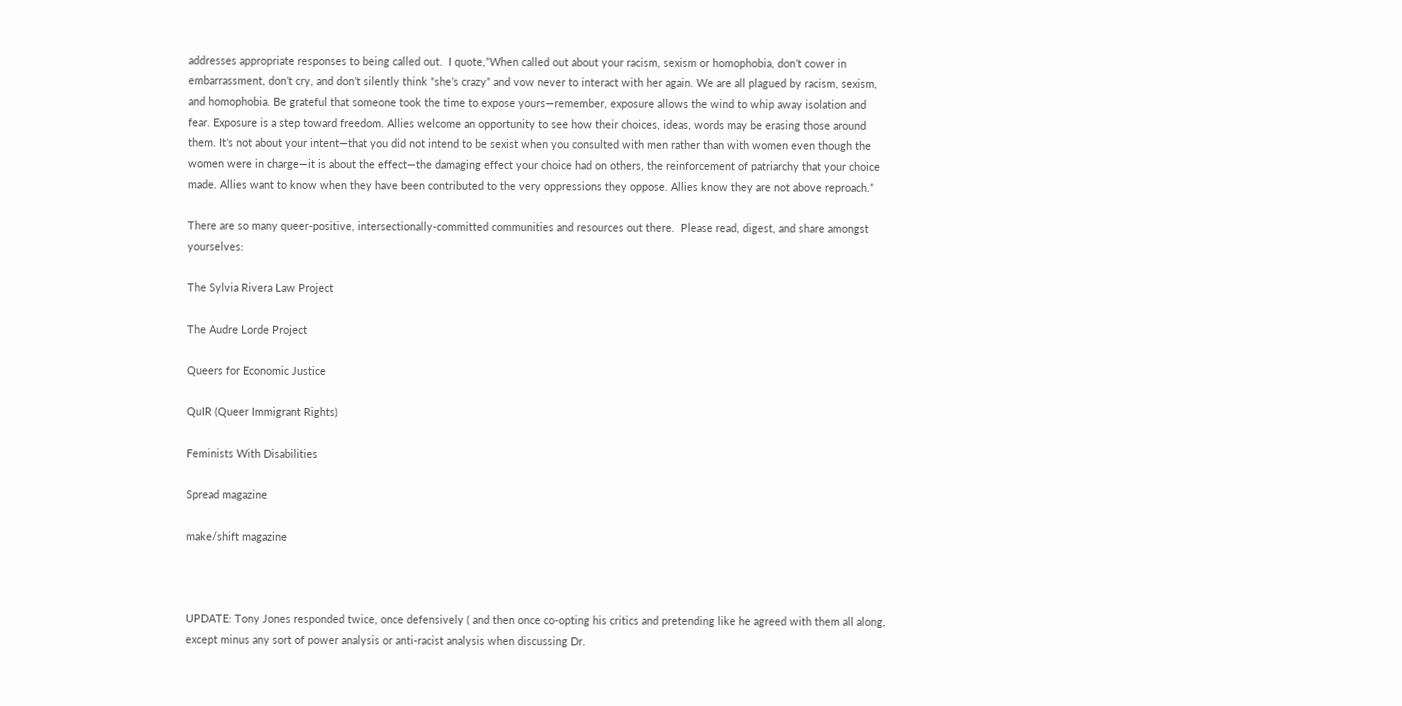addresses appropriate responses to being called out.  I quote,”When called out about your racism, sexism or homophobia, don’t cower in embarrassment, don’t cry, and don’t silently think “she’s crazy” and vow never to interact with her again. We are all plagued by racism, sexism, and homophobia. Be grateful that someone took the time to expose yours—remember, exposure allows the wind to whip away isolation and fear. Exposure is a step toward freedom. Allies welcome an opportunity to see how their choices, ideas, words may be erasing those around them. It’s not about your intent—that you did not intend to be sexist when you consulted with men rather than with women even though the women were in charge—it is about the effect—the damaging effect your choice had on others, the reinforcement of patriarchy that your choice made. Allies want to know when they have been contributed to the very oppressions they oppose. Allies know they are not above reproach.”

There are so many queer-positive, intersectionally-committed communities and resources out there.  Please read, digest, and share amongst yourselves:

The Sylvia Rivera Law Project

The Audre Lorde Project

Queers for Economic Justice

QuIR (Queer Immigrant Rights)

Feminists With Disabilities

Spread magazine

make/shift magazine



UPDATE: Tony Jones responded twice, once defensively ( and then once co-opting his critics and pretending like he agreed with them all along, except minus any sort of power analysis or anti-racist analysis when discussing Dr.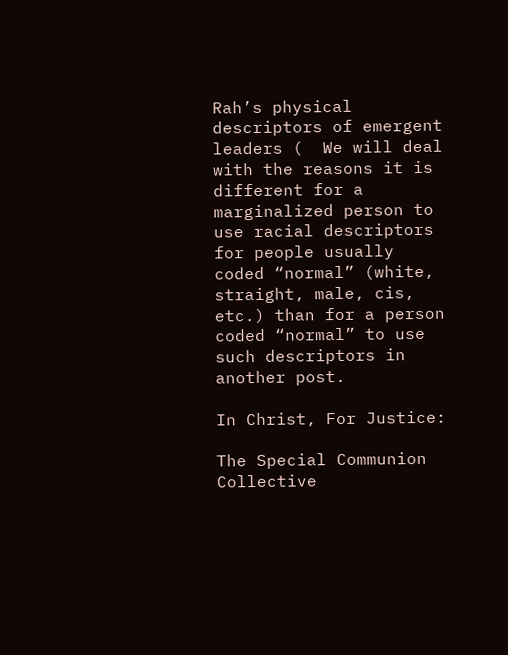Rah’s physical descriptors of emergent leaders (  We will deal with the reasons it is different for a marginalized person to use racial descriptors for people usually coded “normal” (white, straight, male, cis, etc.) than for a person coded “normal” to use such descriptors in another post.

In Christ, For Justice:

The Special Communion Collective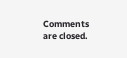Comments are closed.